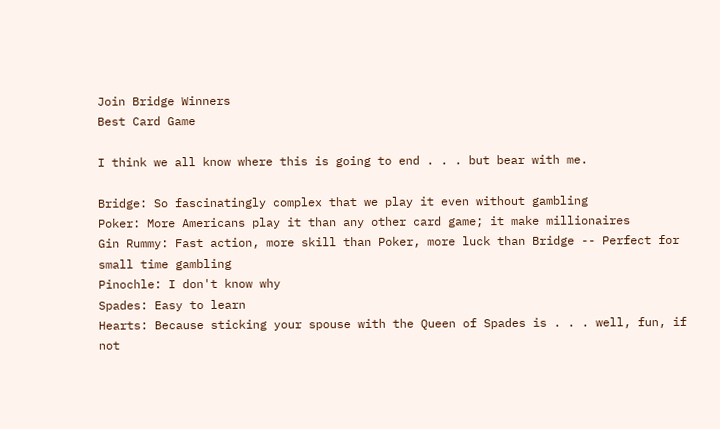Join Bridge Winners
Best Card Game

I think we all know where this is going to end . . . but bear with me.

Bridge: So fascinatingly complex that we play it even without gambling
Poker: More Americans play it than any other card game; it make millionaires
Gin Rummy: Fast action, more skill than Poker, more luck than Bridge -- Perfect for small time gambling
Pinochle: I don't know why
Spades: Easy to learn
Hearts: Because sticking your spouse with the Queen of Spades is . . . well, fun, if not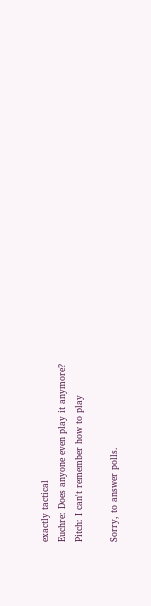exactly tactical
Euchre: Does anyone even play it anymore?
Pitch: I can't remember how to play

Sorry, to answer polls.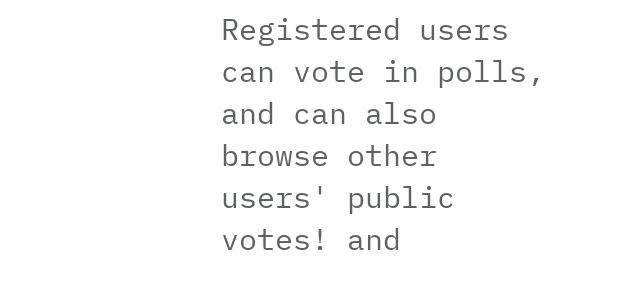Registered users can vote in polls, and can also browse other users' public votes! and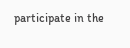participate in the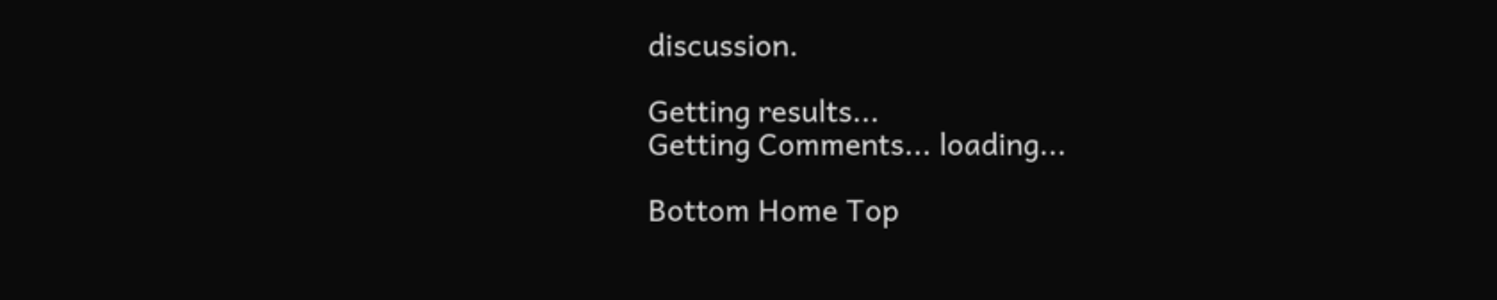discussion.

Getting results...
Getting Comments... loading...

Bottom Home Top